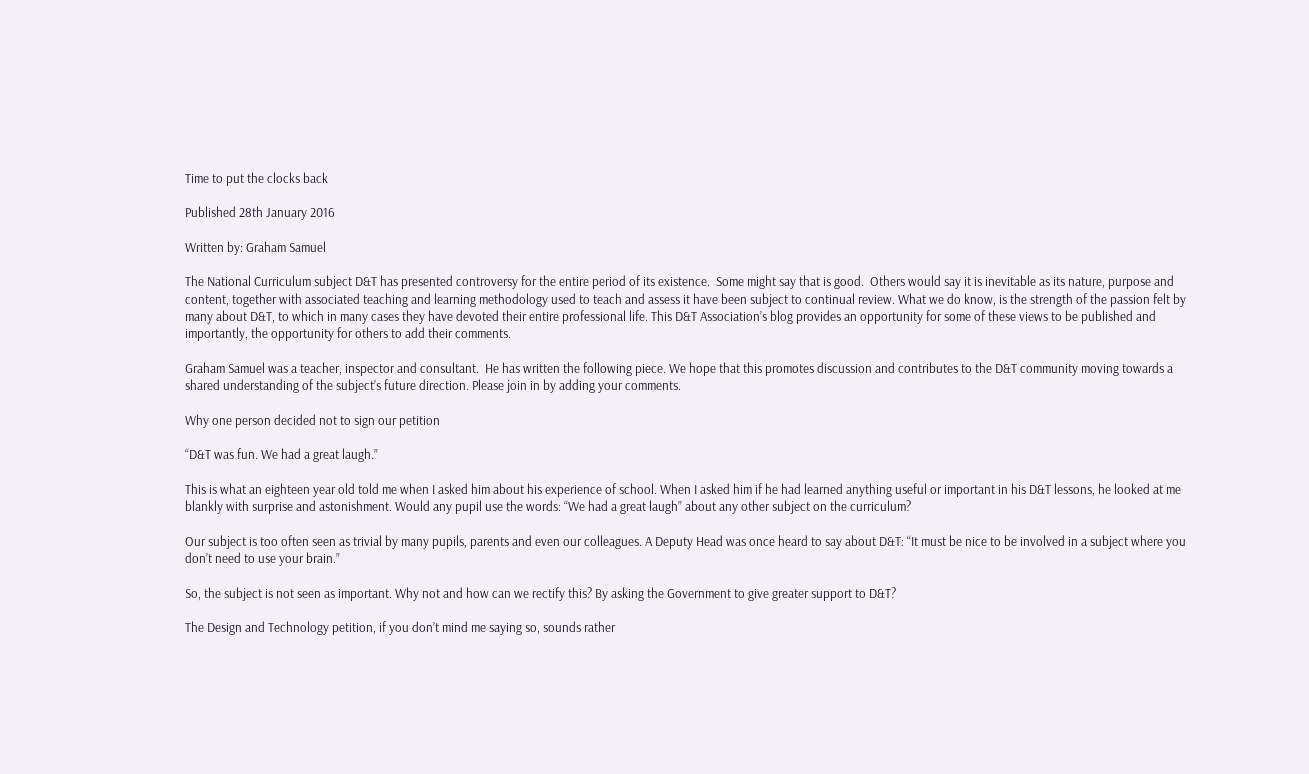Time to put the clocks back

Published 28th January 2016

Written by: Graham Samuel

The National Curriculum subject D&T has presented controversy for the entire period of its existence.  Some might say that is good.  Others would say it is inevitable as its nature, purpose and content, together with associated teaching and learning methodology used to teach and assess it have been subject to continual review. What we do know, is the strength of the passion felt by many about D&T, to which in many cases they have devoted their entire professional life. This D&T Association’s blog provides an opportunity for some of these views to be published and importantly, the opportunity for others to add their comments.

Graham Samuel was a teacher, inspector and consultant.  He has written the following piece. We hope that this promotes discussion and contributes to the D&T community moving towards a shared understanding of the subject’s future direction. Please join in by adding your comments.

Why one person decided not to sign our petition

“D&T was fun. We had a great laugh.”

This is what an eighteen year old told me when I asked him about his experience of school. When I asked him if he had learned anything useful or important in his D&T lessons, he looked at me blankly with surprise and astonishment. Would any pupil use the words: “We had a great laugh” about any other subject on the curriculum?

Our subject is too often seen as trivial by many pupils, parents and even our colleagues. A Deputy Head was once heard to say about D&T: “It must be nice to be involved in a subject where you don’t need to use your brain.”

So, the subject is not seen as important. Why not and how can we rectify this? By asking the Government to give greater support to D&T?

The Design and Technology petition, if you don’t mind me saying so, sounds rather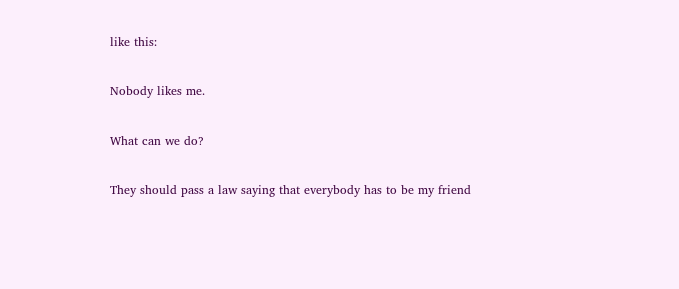like this:

Nobody likes me.

What can we do?

They should pass a law saying that everybody has to be my friend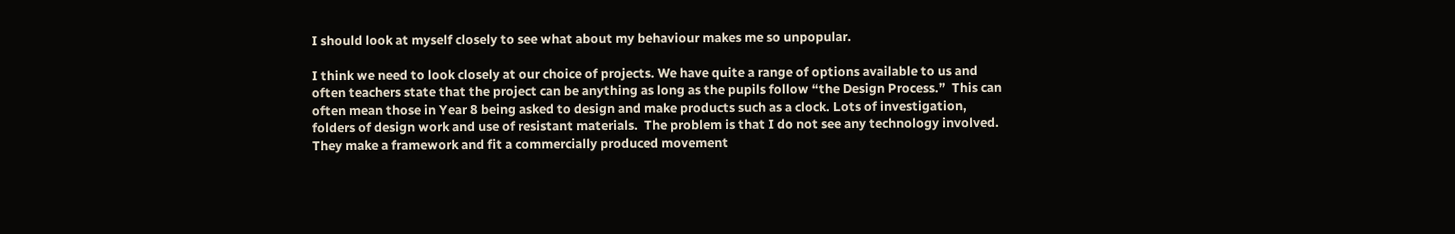I should look at myself closely to see what about my behaviour makes me so unpopular.

I think we need to look closely at our choice of projects. We have quite a range of options available to us and often teachers state that the project can be anything as long as the pupils follow “the Design Process.”  This can often mean those in Year 8 being asked to design and make products such as a clock. Lots of investigation, folders of design work and use of resistant materials.  The problem is that I do not see any technology involved. They make a framework and fit a commercially produced movement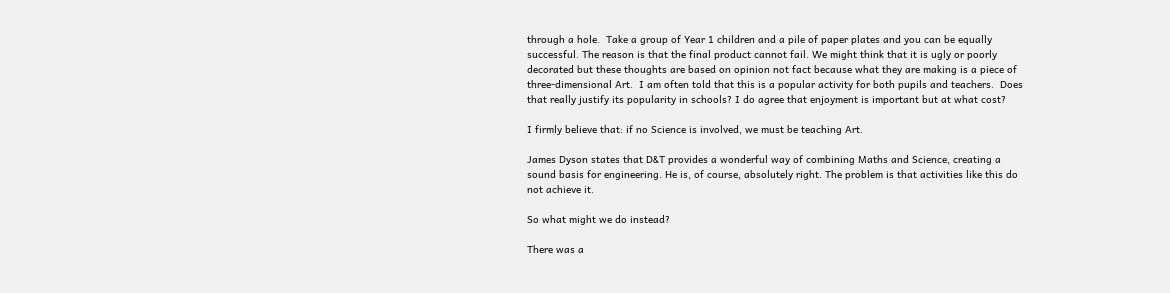through a hole.  Take a group of Year 1 children and a pile of paper plates and you can be equally successful. The reason is that the final product cannot fail. We might think that it is ugly or poorly decorated but these thoughts are based on opinion not fact because what they are making is a piece of three-dimensional Art.  I am often told that this is a popular activity for both pupils and teachers.  Does that really justify its popularity in schools? I do agree that enjoyment is important but at what cost?

I firmly believe that: if no Science is involved, we must be teaching Art.

James Dyson states that D&T provides a wonderful way of combining Maths and Science, creating a sound basis for engineering. He is, of course, absolutely right. The problem is that activities like this do not achieve it.

So what might we do instead?

There was a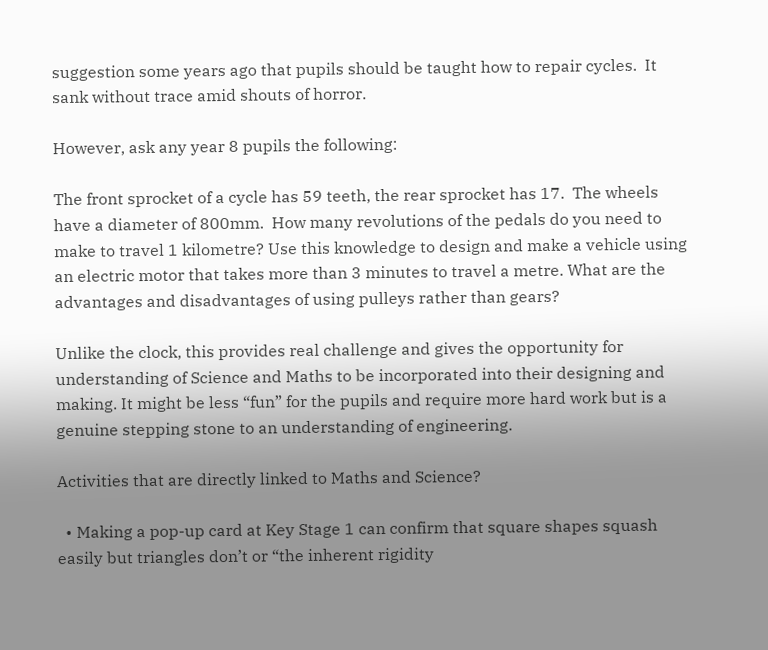suggestion some years ago that pupils should be taught how to repair cycles.  It sank without trace amid shouts of horror.

However, ask any year 8 pupils the following:

The front sprocket of a cycle has 59 teeth, the rear sprocket has 17.  The wheels have a diameter of 800mm.  How many revolutions of the pedals do you need to make to travel 1 kilometre? Use this knowledge to design and make a vehicle using an electric motor that takes more than 3 minutes to travel a metre. What are the advantages and disadvantages of using pulleys rather than gears?

Unlike the clock, this provides real challenge and gives the opportunity for understanding of Science and Maths to be incorporated into their designing and making. It might be less “fun” for the pupils and require more hard work but is a genuine stepping stone to an understanding of engineering.

Activities that are directly linked to Maths and Science?

  • Making a pop-up card at Key Stage 1 can confirm that square shapes squash easily but triangles don’t or “the inherent rigidity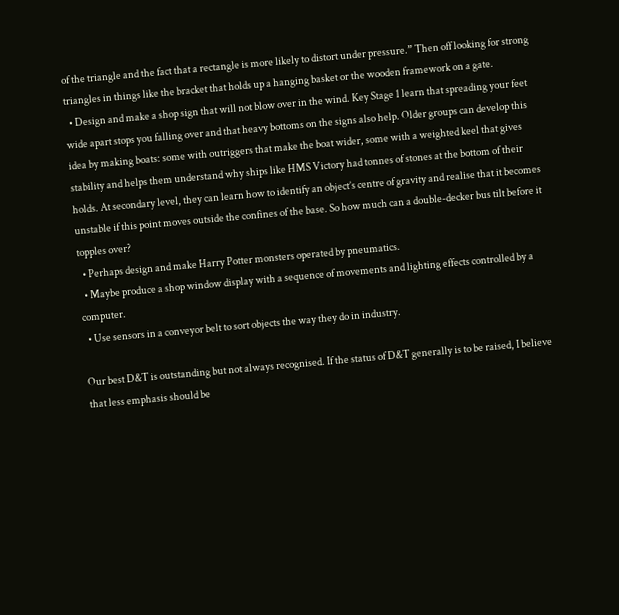of the triangle and the fact that a rectangle is more likely to distort under pressure.” Then off looking for strong triangles in things like the bracket that holds up a hanging basket or the wooden framework on a gate.
  • Design and make a shop sign that will not blow over in the wind. Key Stage 1 learn that spreading your feet wide apart stops you falling over and that heavy bottoms on the signs also help. Older groups can develop this idea by making boats: some with outriggers that make the boat wider, some with a weighted keel that gives stability and helps them understand why ships like HMS Victory had tonnes of stones at the bottom of their holds. At secondary level, they can learn how to identify an object’s centre of gravity and realise that it becomes unstable if this point moves outside the confines of the base. So how much can a double-decker bus tilt before it topples over?
  • Perhaps design and make Harry Potter monsters operated by pneumatics.
  • Maybe produce a shop window display with a sequence of movements and lighting effects controlled by a computer.
  • Use sensors in a conveyor belt to sort objects the way they do in industry.

Our best D&T is outstanding but not always recognised. If the status of D&T generally is to be raised, I believe that less emphasis should be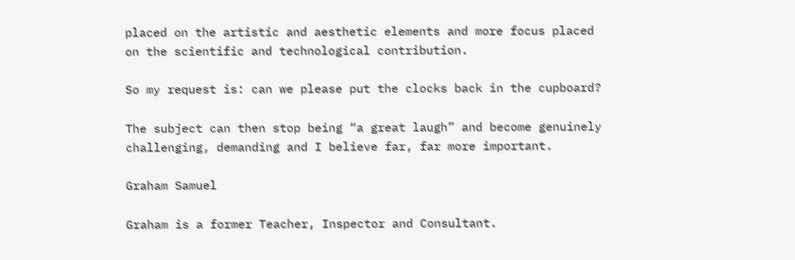placed on the artistic and aesthetic elements and more focus placed on the scientific and technological contribution.

So my request is: can we please put the clocks back in the cupboard?

The subject can then stop being “a great laugh” and become genuinely challenging, demanding and I believe far, far more important.

Graham Samuel

Graham is a former Teacher, Inspector and Consultant.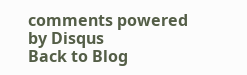comments powered by Disqus
Back to Blog